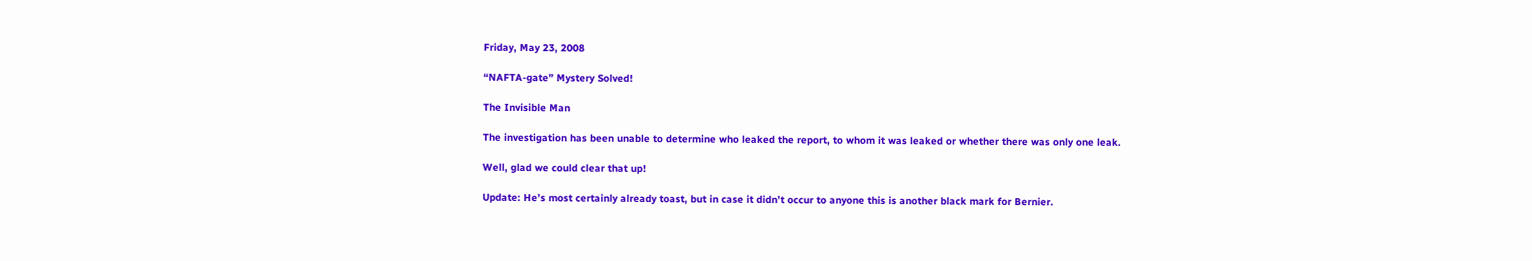Friday, May 23, 2008

“NAFTA-gate” Mystery Solved!

The Invisible Man

The investigation has been unable to determine who leaked the report, to whom it was leaked or whether there was only one leak.

Well, glad we could clear that up!

Update: He’s most certainly already toast, but in case it didn’t occur to anyone this is another black mark for Bernier.